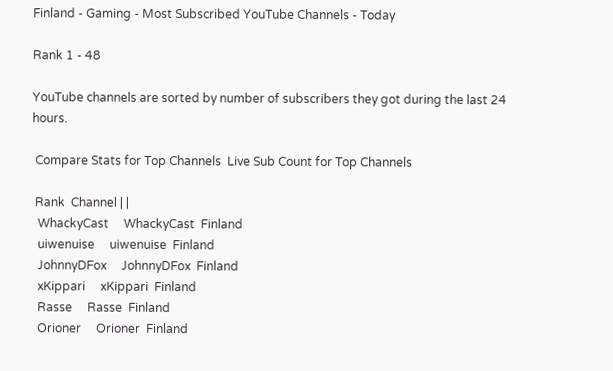Finland - Gaming - Most Subscribed YouTube Channels - Today

Rank 1 - 48

YouTube channels are sorted by number of subscribers they got during the last 24 hours.

 Compare Stats for Top Channels  Live Sub Count for Top Channels

 Rank  Channel | |
  WhackyCast     WhackyCast  Finland
  uiwenuise     uiwenuise  Finland
  JohnnyDFox     JohnnyDFox  Finland
  xKippari     xKippari  Finland
  Rasse     Rasse  Finland
  Orioner     Orioner  Finland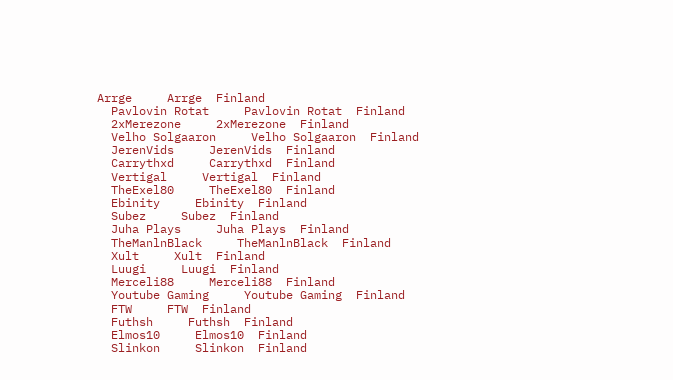Arrge     Arrge  Finland
  Pavlovin Rotat     Pavlovin Rotat  Finland
  2xMerezone     2xMerezone  Finland
  Velho Solgaaron     Velho Solgaaron  Finland
  JerenVids     JerenVids  Finland
  Carrythxd     Carrythxd  Finland
  Vertigal     Vertigal  Finland
  TheExel80     TheExel80  Finland
  Ebinity     Ebinity  Finland
  Subez     Subez  Finland
  Juha Plays     Juha Plays  Finland
  TheManlnBlack     TheManlnBlack  Finland
  Xult     Xult  Finland
  Luugi     Luugi  Finland
  Merceli88     Merceli88  Finland
  Youtube Gaming     Youtube Gaming  Finland
  FTW     FTW  Finland
  Futhsh     Futhsh  Finland
  Elmos10     Elmos10  Finland
  Slinkon     Slinkon  Finland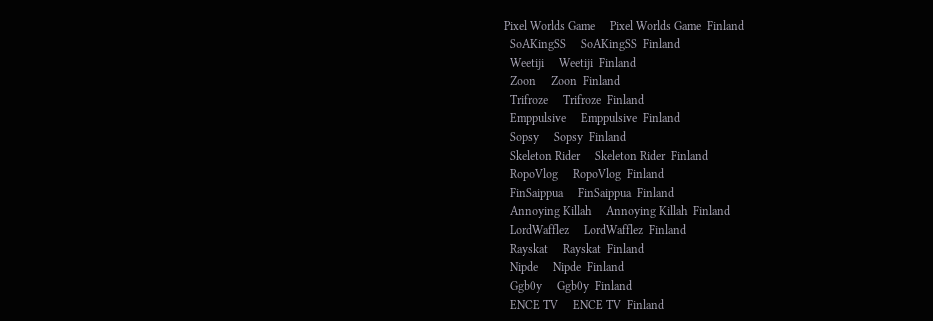Pixel Worlds Game     Pixel Worlds Game  Finland
  SoAKingSS     SoAKingSS  Finland
  Weetiji     Weetiji  Finland
  Zoon     Zoon  Finland
  Trifroze     Trifroze  Finland
  Emppulsive     Emppulsive  Finland
  Sopsy     Sopsy  Finland
  Skeleton Rider     Skeleton Rider  Finland
  RopoVlog     RopoVlog  Finland
  FinSaippua     FinSaippua  Finland
  Annoying Killah     Annoying Killah  Finland
  LordWafflez     LordWafflez  Finland
  Rayskat     Rayskat  Finland
  Nipde     Nipde  Finland
  Ggb0y     Ggb0y  Finland
  ENCE TV     ENCE TV  Finland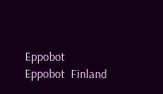Eppobot     Eppobot  Finland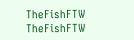TheFishFTW     TheFishFTW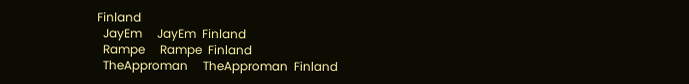Finland
  JayEm     JayEm  Finland
  Rampe     Rampe  Finland
  TheApproman     TheApproman  Finland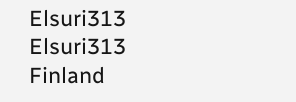Elsuri313     Elsuri313  Finland